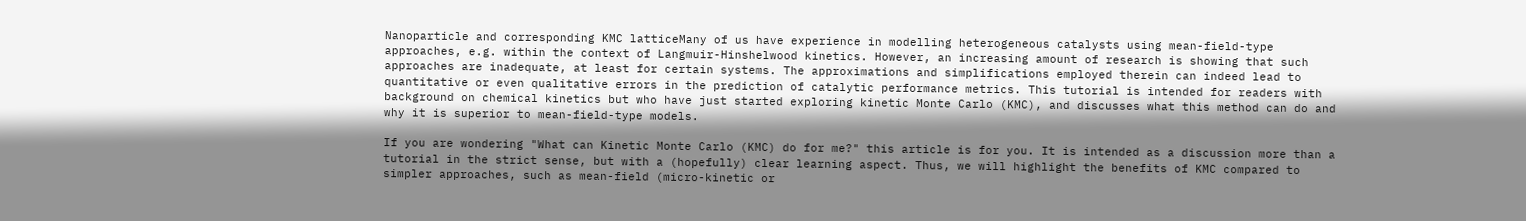Nanoparticle and corresponding KMC latticeMany of us have experience in modelling heterogeneous catalysts using mean-field-type approaches, e.g. within the context of Langmuir-Hinshelwood kinetics. However, an increasing amount of research is showing that such approaches are inadequate, at least for certain systems. The approximations and simplifications employed therein can indeed lead to quantitative or even qualitative errors in the prediction of catalytic performance metrics. This tutorial is intended for readers with background on chemical kinetics but who have just started exploring kinetic Monte Carlo (KMC), and discusses what this method can do and why it is superior to mean-field-type models.

If you are wondering "What can Kinetic Monte Carlo (KMC) do for me?" this article is for you. It is intended as a discussion more than a tutorial in the strict sense, but with a (hopefully) clear learning aspect. Thus, we will highlight the benefits of KMC compared to simpler approaches, such as mean-field (micro-kinetic or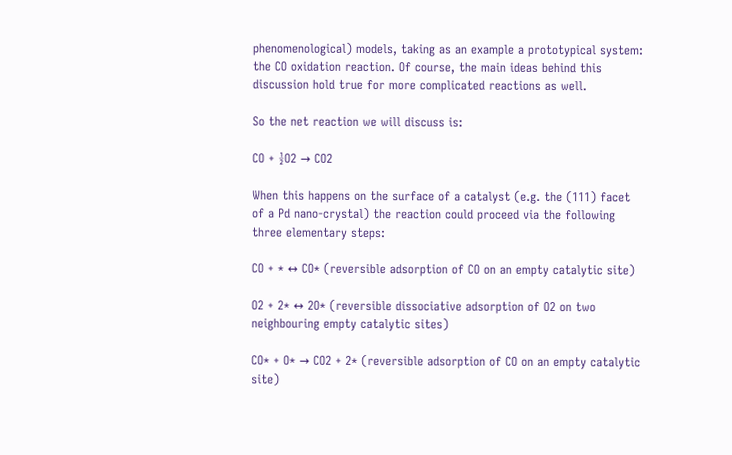phenomenological) models, taking as an example a prototypical system: the CO oxidation reaction. Of course, the main ideas behind this discussion hold true for more complicated reactions as well.

So the net reaction we will discuss is:

CO + ½O2 → CO2

When this happens on the surface of a catalyst (e.g. the (111) facet of a Pd nano-crystal) the reaction could proceed via the following three elementary steps:

CO + * ↔ CO* (reversible adsorption of CO on an empty catalytic site)

O2 + 2* ↔ 2O* (reversible dissociative adsorption of O2 on two neighbouring empty catalytic sites)

CO* + O* → CO2 + 2* (reversible adsorption of CO on an empty catalytic site)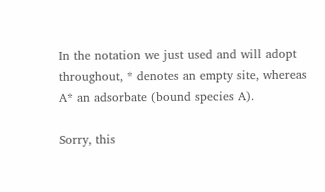In the notation we just used and will adopt throughout, * denotes an empty site, whereas A* an adsorbate (bound species A).

Sorry, this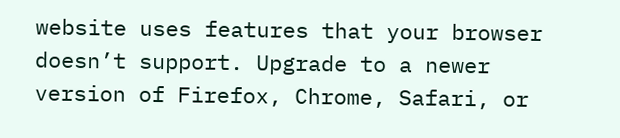website uses features that your browser doesn’t support. Upgrade to a newer version of Firefox, Chrome, Safari, or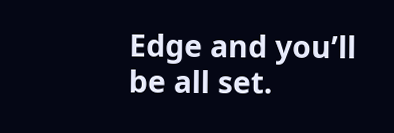Edge and you’ll be all set.